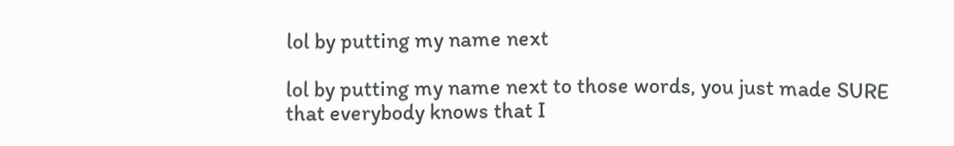lol by putting my name next

lol by putting my name next to those words, you just made SURE that everybody knows that I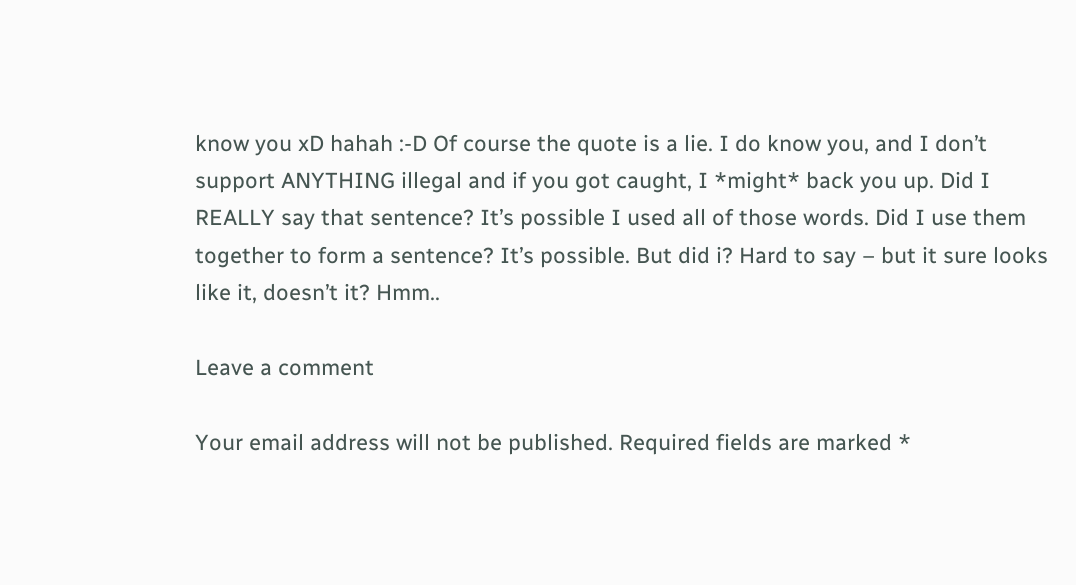know you xD hahah :-D Of course the quote is a lie. I do know you, and I don’t support ANYTHING illegal and if you got caught, I *might* back you up. Did I REALLY say that sentence? It’s possible I used all of those words. Did I use them together to form a sentence? It’s possible. But did i? Hard to say – but it sure looks like it, doesn’t it? Hmm..

Leave a comment

Your email address will not be published. Required fields are marked *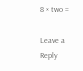8 × two =

Leave a Reply